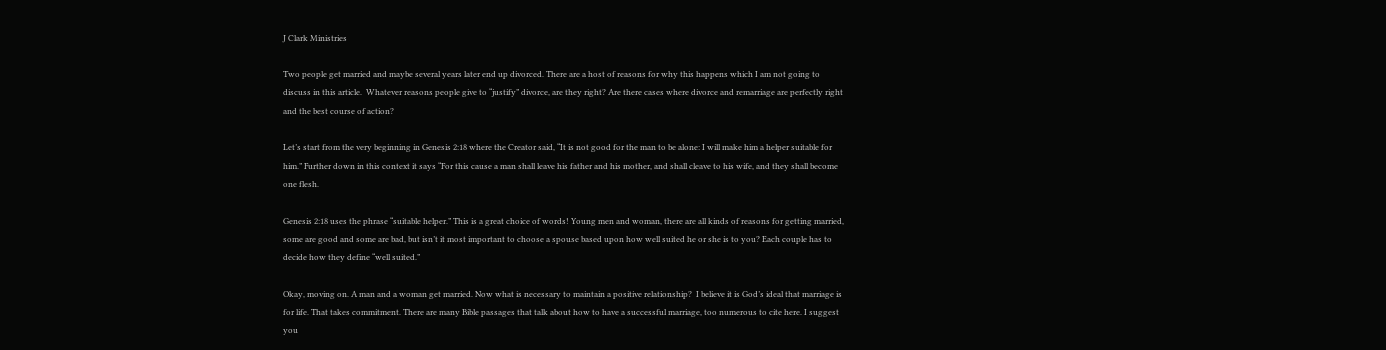J Clark Ministries

Two people get married and maybe several years later end up divorced. There are a host of reasons for why this happens which I am not going to discuss in this article.  Whatever reasons people give to “justify” divorce, are they right? Are there cases where divorce and remarriage are perfectly right and the best course of action?

Let’s start from the very beginning in Genesis 2:18 where the Creator said, “It is not good for the man to be alone: I will make him a helper suitable for him.” Further down in this context it says “For this cause a man shall leave his father and his mother, and shall cleave to his wife, and they shall become one flesh.

Genesis 2:18 uses the phrase “suitable helper.” This is a great choice of words! Young men and woman, there are all kinds of reasons for getting married, some are good and some are bad, but isn’t it most important to choose a spouse based upon how well suited he or she is to you? Each couple has to decide how they define “well suited.”

Okay, moving on. A man and a woman get married. Now what is necessary to maintain a positive relationship?  I believe it is God’s ideal that marriage is for life. That takes commitment. There are many Bible passages that talk about how to have a successful marriage, too numerous to cite here. I suggest you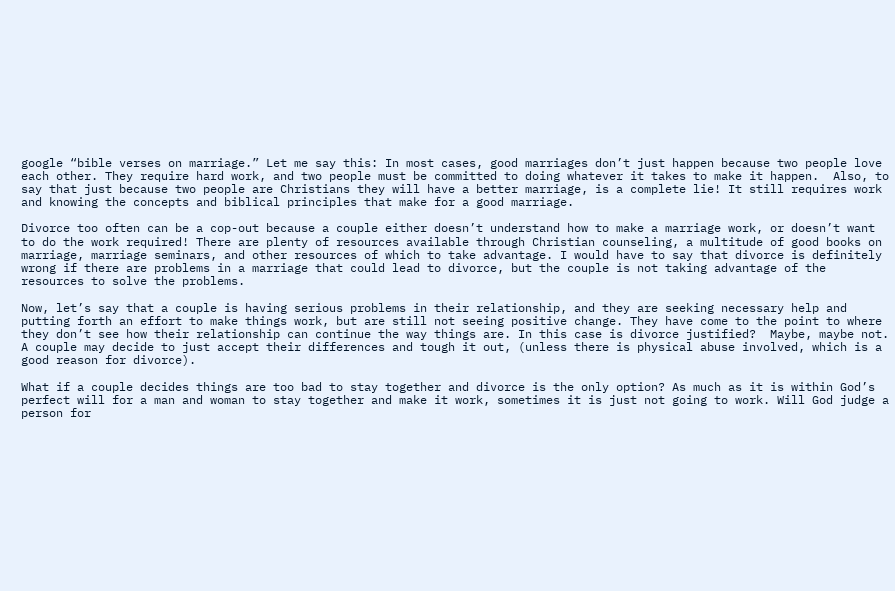google “bible verses on marriage.” Let me say this: In most cases, good marriages don’t just happen because two people love each other. They require hard work, and two people must be committed to doing whatever it takes to make it happen.  Also, to say that just because two people are Christians they will have a better marriage, is a complete lie! It still requires work and knowing the concepts and biblical principles that make for a good marriage.

Divorce too often can be a cop-out because a couple either doesn’t understand how to make a marriage work, or doesn’t want to do the work required! There are plenty of resources available through Christian counseling, a multitude of good books on marriage, marriage seminars, and other resources of which to take advantage. I would have to say that divorce is definitely wrong if there are problems in a marriage that could lead to divorce, but the couple is not taking advantage of the resources to solve the problems.

Now, let’s say that a couple is having serious problems in their relationship, and they are seeking necessary help and putting forth an effort to make things work, but are still not seeing positive change. They have come to the point to where they don’t see how their relationship can continue the way things are. In this case is divorce justified?  Maybe, maybe not. A couple may decide to just accept their differences and tough it out, (unless there is physical abuse involved, which is a good reason for divorce).

What if a couple decides things are too bad to stay together and divorce is the only option? As much as it is within God’s perfect will for a man and woman to stay together and make it work, sometimes it is just not going to work. Will God judge a person for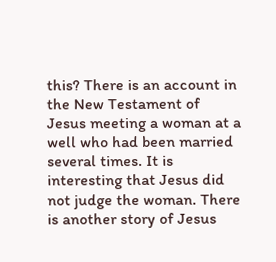this? There is an account in the New Testament of Jesus meeting a woman at a well who had been married several times. It is interesting that Jesus did not judge the woman. There is another story of Jesus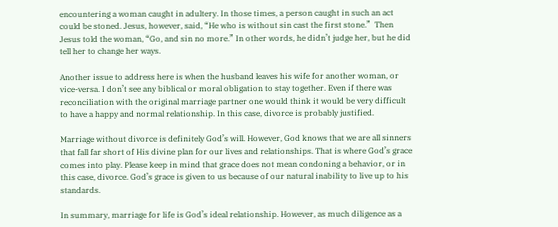encountering a woman caught in adultery. In those times, a person caught in such an act could be stoned. Jesus, however, said, “He who is without sin cast the first stone.”  Then Jesus told the woman, “Go, and sin no more.” In other words, he didn’t judge her, but he did tell her to change her ways.

Another issue to address here is when the husband leaves his wife for another woman, or vice-versa. I don’t see any biblical or moral obligation to stay together. Even if there was reconciliation with the original marriage partner one would think it would be very difficult to have a happy and normal relationship. In this case, divorce is probably justified.

Marriage without divorce is definitely God’s will. However, God knows that we are all sinners that fall far short of His divine plan for our lives and relationships. That is where God’s grace comes into play. Please keep in mind that grace does not mean condoning a behavior, or in this case, divorce. God’s grace is given to us because of our natural inability to live up to his standards.

In summary, marriage for life is God’s ideal relationship. However, as much diligence as a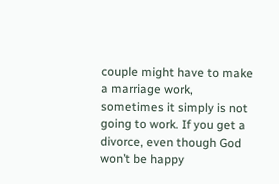couple might have to make a marriage work, sometimes it simply is not going to work. If you get a divorce, even though God won’t be happy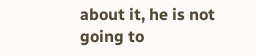about it, he is not going to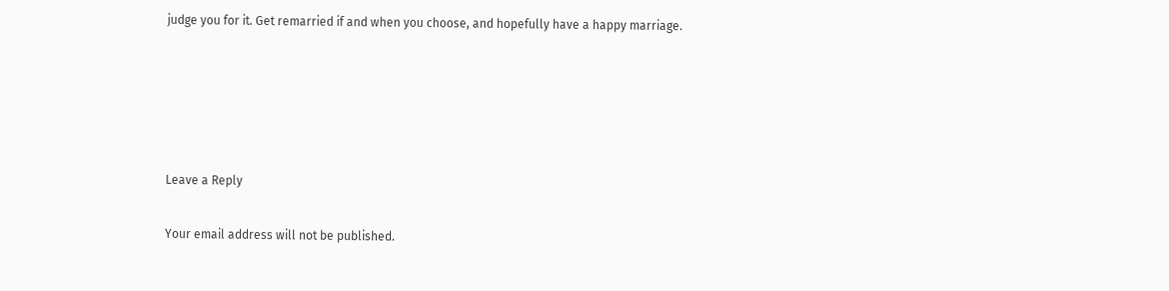judge you for it. Get remarried if and when you choose, and hopefully have a happy marriage.





Leave a Reply

Your email address will not be published.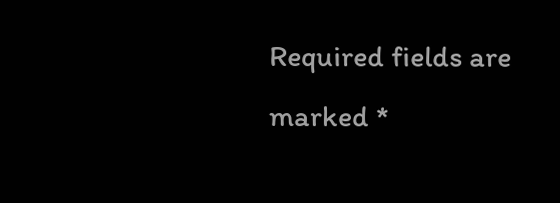Required fields are marked *